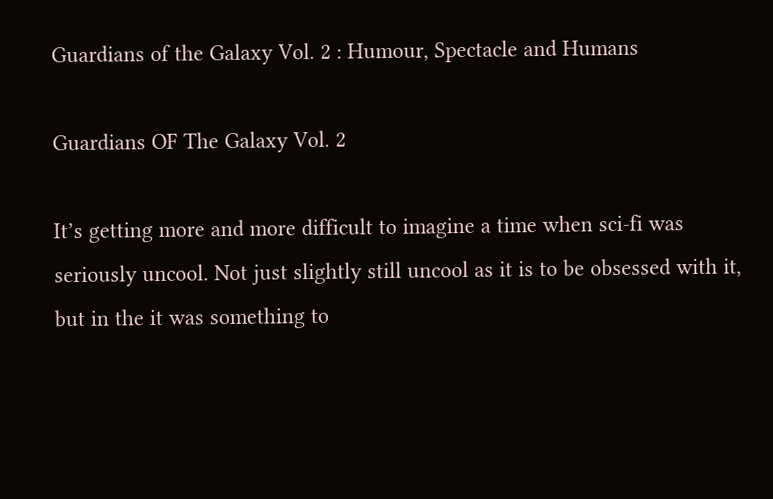Guardians of the Galaxy Vol. 2 : Humour, Spectacle and Humans

Guardians OF The Galaxy Vol. 2

It’s getting more and more difficult to imagine a time when sci-fi was seriously uncool. Not just slightly still uncool as it is to be obsessed with it, but in the it was something to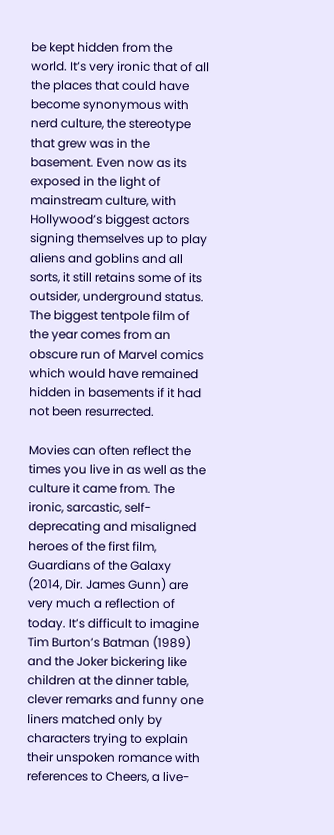be kept hidden from the world. It’s very ironic that of all the places that could have become synonymous with nerd culture, the stereotype that grew was in the basement. Even now as its exposed in the light of mainstream culture, with Hollywood’s biggest actors signing themselves up to play aliens and goblins and all sorts, it still retains some of its outsider, underground status. The biggest tentpole film of the year comes from an obscure run of Marvel comics which would have remained hidden in basements if it had not been resurrected.

Movies can often reflect the times you live in as well as the culture it came from. The ironic, sarcastic, self-deprecating and misaligned heroes of the first film, Guardians of the Galaxy (2014, Dir. James Gunn) are very much a reflection of today. It’s difficult to imagine Tim Burton’s Batman (1989) and the Joker bickering like children at the dinner table, clever remarks and funny one liners matched only by characters trying to explain their unspoken romance with references to Cheers, a live-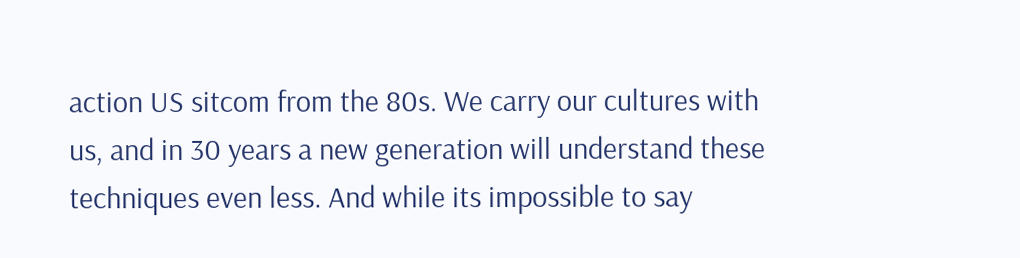action US sitcom from the 80s. We carry our cultures with us, and in 30 years a new generation will understand these techniques even less. And while its impossible to say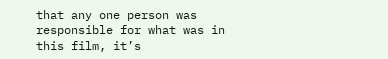that any one person was responsible for what was in this film, it’s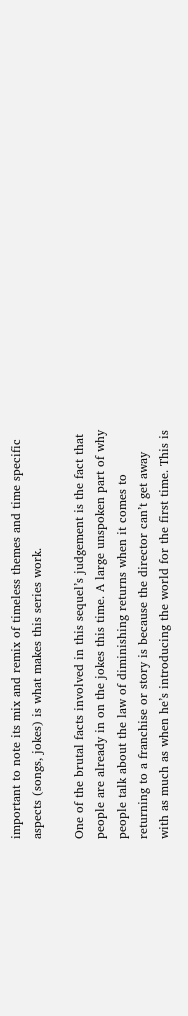important to note its mix and remix of timeless themes and time specific aspects (songs, jokes) is what makes this series work.

One of the brutal facts involved in this sequel’s judgement is the fact that people are already in on the jokes this time. A large unspoken part of why people talk about the law of diminishing returns when it comes to returning to a franchise or story is because the director can’t get away with as much as when he’s introducing the world for the first time. This is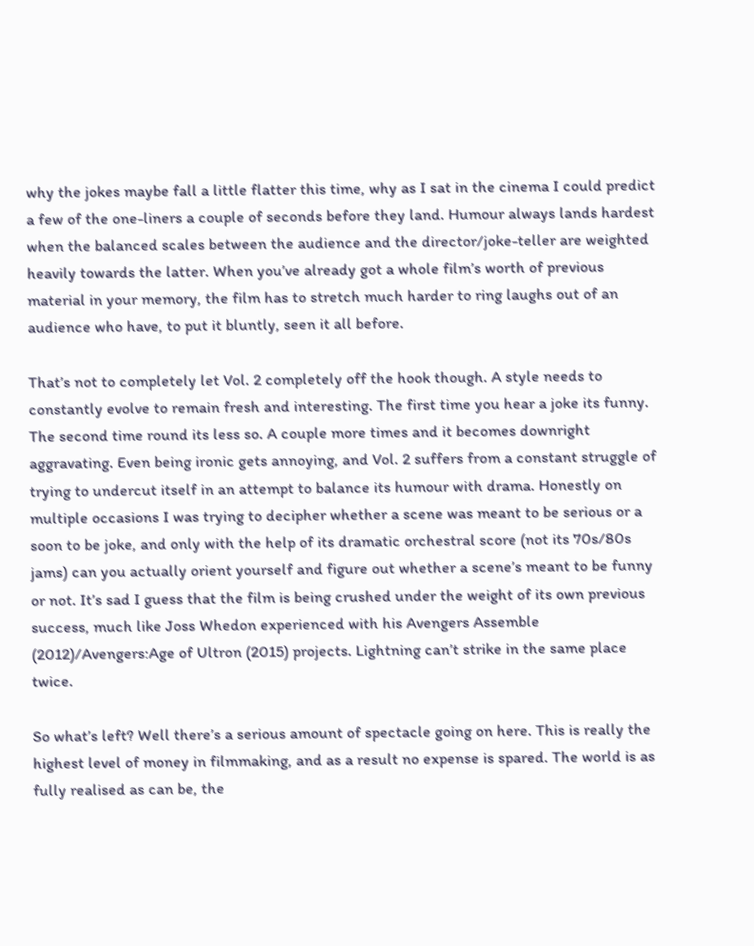why the jokes maybe fall a little flatter this time, why as I sat in the cinema I could predict a few of the one-liners a couple of seconds before they land. Humour always lands hardest when the balanced scales between the audience and the director/joke-teller are weighted heavily towards the latter. When you’ve already got a whole film’s worth of previous material in your memory, the film has to stretch much harder to ring laughs out of an audience who have, to put it bluntly, seen it all before.

That’s not to completely let Vol. 2 completely off the hook though. A style needs to constantly evolve to remain fresh and interesting. The first time you hear a joke its funny. The second time round its less so. A couple more times and it becomes downright aggravating. Even being ironic gets annoying, and Vol. 2 suffers from a constant struggle of trying to undercut itself in an attempt to balance its humour with drama. Honestly on multiple occasions I was trying to decipher whether a scene was meant to be serious or a soon to be joke, and only with the help of its dramatic orchestral score (not its 70s/80s jams) can you actually orient yourself and figure out whether a scene’s meant to be funny or not. It’s sad I guess that the film is being crushed under the weight of its own previous success, much like Joss Whedon experienced with his Avengers Assemble (2012)/Avengers:Age of Ultron (2015) projects. Lightning can’t strike in the same place twice.

So what’s left? Well there’s a serious amount of spectacle going on here. This is really the highest level of money in filmmaking, and as a result no expense is spared. The world is as fully realised as can be, the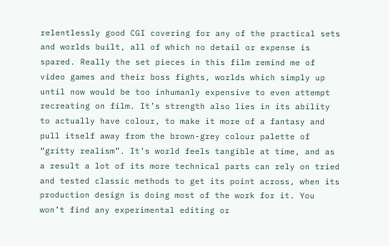relentlessly good CGI covering for any of the practical sets and worlds built, all of which no detail or expense is spared. Really the set pieces in this film remind me of video games and their boss fights, worlds which simply up until now would be too inhumanly expensive to even attempt recreating on film. It’s strength also lies in its ability to actually have colour, to make it more of a fantasy and pull itself away from the brown-grey colour palette of “gritty realism”. It’s world feels tangible at time, and as a result a lot of its more technical parts can rely on tried and tested classic methods to get its point across, when its production design is doing most of the work for it. You won’t find any experimental editing or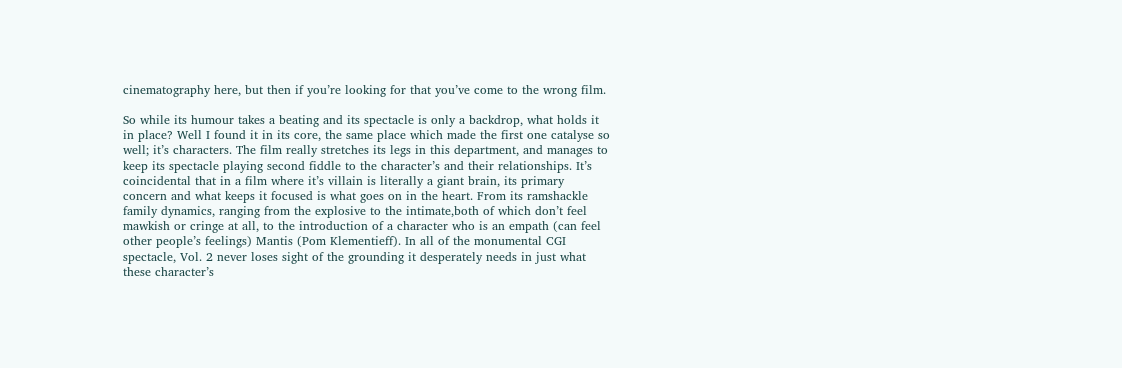cinematography here, but then if you’re looking for that you’ve come to the wrong film.

So while its humour takes a beating and its spectacle is only a backdrop, what holds it in place? Well I found it in its core, the same place which made the first one catalyse so well; it’s characters. The film really stretches its legs in this department, and manages to keep its spectacle playing second fiddle to the character’s and their relationships. It’s coincidental that in a film where it’s villain is literally a giant brain, its primary concern and what keeps it focused is what goes on in the heart. From its ramshackle family dynamics, ranging from the explosive to the intimate,both of which don’t feel mawkish or cringe at all, to the introduction of a character who is an empath (can feel other people’s feelings) Mantis (Pom Klementieff). In all of the monumental CGI spectacle, Vol. 2 never loses sight of the grounding it desperately needs in just what these character’s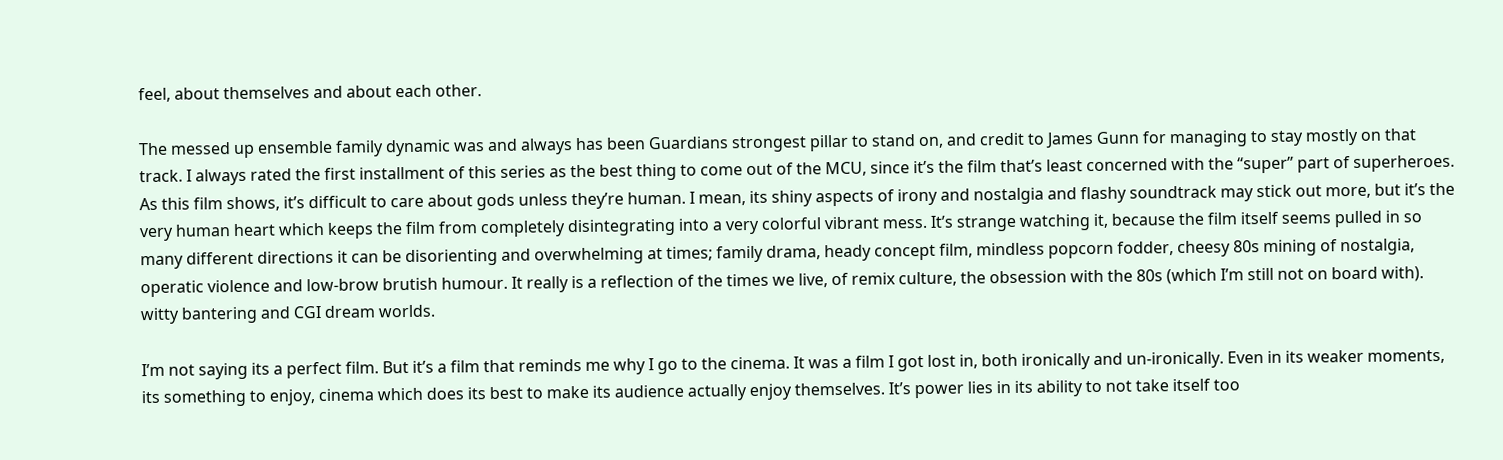feel, about themselves and about each other.

The messed up ensemble family dynamic was and always has been Guardians strongest pillar to stand on, and credit to James Gunn for managing to stay mostly on that track. I always rated the first installment of this series as the best thing to come out of the MCU, since it’s the film that’s least concerned with the “super” part of superheroes. As this film shows, it’s difficult to care about gods unless they’re human. I mean, its shiny aspects of irony and nostalgia and flashy soundtrack may stick out more, but it’s the very human heart which keeps the film from completely disintegrating into a very colorful vibrant mess. It’s strange watching it, because the film itself seems pulled in so many different directions it can be disorienting and overwhelming at times; family drama, heady concept film, mindless popcorn fodder, cheesy 80s mining of nostalgia, operatic violence and low-brow brutish humour. It really is a reflection of the times we live, of remix culture, the obsession with the 80s (which I’m still not on board with). witty bantering and CGI dream worlds.

I’m not saying its a perfect film. But it’s a film that reminds me why I go to the cinema. It was a film I got lost in, both ironically and un-ironically. Even in its weaker moments, its something to enjoy, cinema which does its best to make its audience actually enjoy themselves. It’s power lies in its ability to not take itself too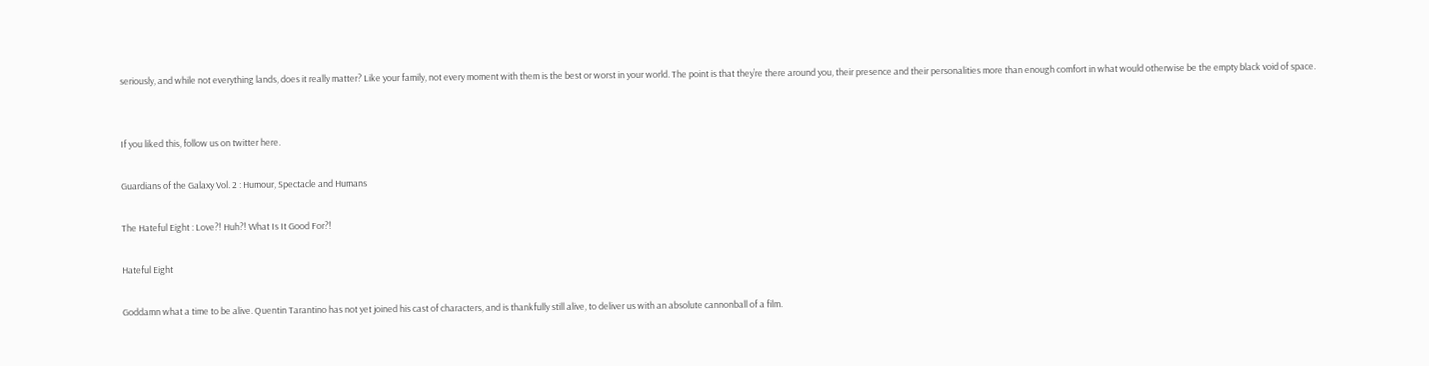seriously, and while not everything lands, does it really matter? Like your family, not every moment with them is the best or worst in your world. The point is that they’re there around you, their presence and their personalities more than enough comfort in what would otherwise be the empty black void of space.


If you liked this, follow us on twitter here.

Guardians of the Galaxy Vol. 2 : Humour, Spectacle and Humans

The Hateful Eight : Love?! Huh?! What Is It Good For?!

Hateful Eight

Goddamn what a time to be alive. Quentin Tarantino has not yet joined his cast of characters, and is thankfully still alive, to deliver us with an absolute cannonball of a film.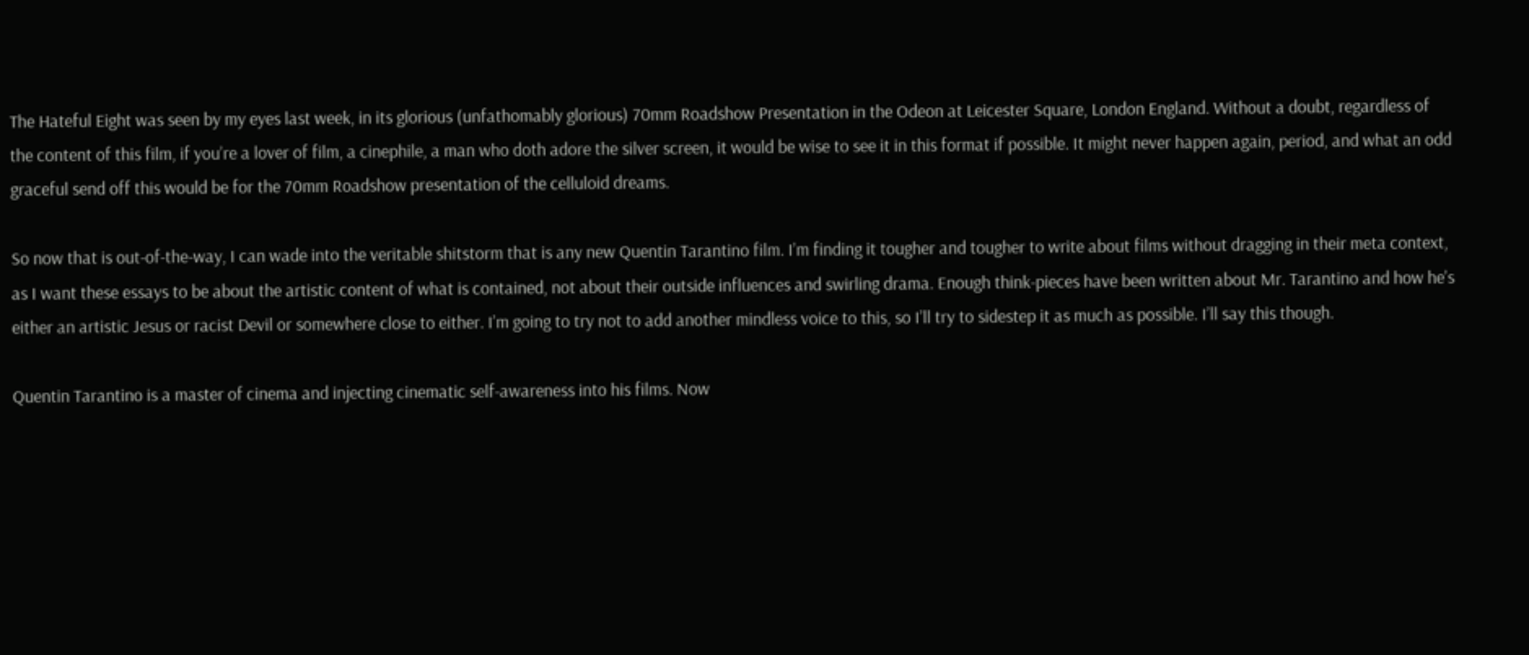The Hateful Eight was seen by my eyes last week, in its glorious (unfathomably glorious) 70mm Roadshow Presentation in the Odeon at Leicester Square, London England. Without a doubt, regardless of the content of this film, if you’re a lover of film, a cinephile, a man who doth adore the silver screen, it would be wise to see it in this format if possible. It might never happen again, period, and what an odd graceful send off this would be for the 70mm Roadshow presentation of the celluloid dreams.

So now that is out-of-the-way, I can wade into the veritable shitstorm that is any new Quentin Tarantino film. I’m finding it tougher and tougher to write about films without dragging in their meta context, as I want these essays to be about the artistic content of what is contained, not about their outside influences and swirling drama. Enough think-pieces have been written about Mr. Tarantino and how he’s either an artistic Jesus or racist Devil or somewhere close to either. I’m going to try not to add another mindless voice to this, so I’ll try to sidestep it as much as possible. I’ll say this though.

Quentin Tarantino is a master of cinema and injecting cinematic self-awareness into his films. Now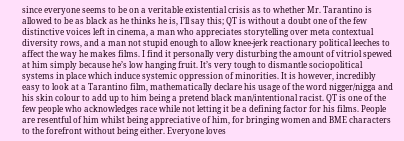since everyone seems to be on a veritable existential crisis as to whether Mr. Tarantino is allowed to be as black as he thinks he is, I’ll say this; QT is without a doubt one of the few distinctive voices left in cinema, a man who appreciates storytelling over meta contextual diversity rows, and a man not stupid enough to allow knee-jerk reactionary political leeches to affect the way he makes films. I find it personally very disturbing the amount of vitriol spewed at him simply because he’s low hanging fruit. It’s very tough to dismantle sociopolitical systems in place which induce systemic oppression of minorities. It is however, incredibly easy to look at a Tarantino film, mathematically declare his usage of the word nigger/nigga and his skin colour to add up to him being a pretend black man/intentional racist. QT is one of the few people who acknowledges race while not letting it be a defining factor for his films. People are resentful of him whilst being appreciative of him, for bringing women and BME characters to the forefront without being either. Everyone loves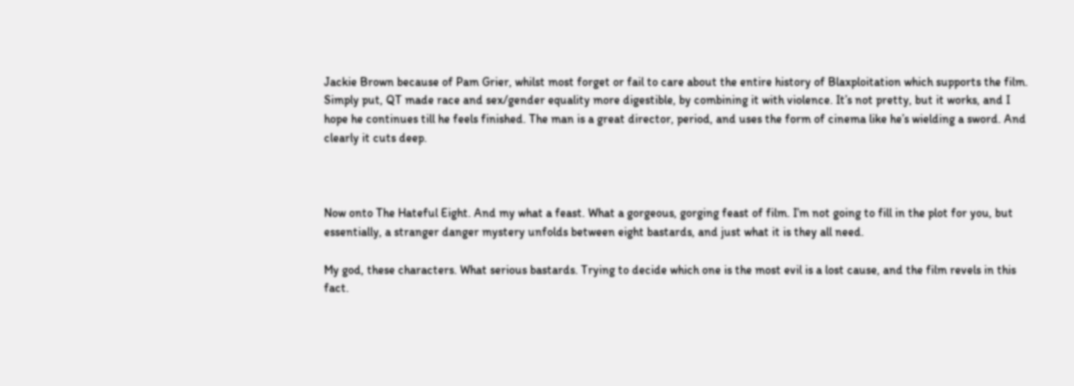Jackie Brown because of Pam Grier, whilst most forget or fail to care about the entire history of Blaxploitation which supports the film. Simply put, QT made race and sex/gender equality more digestible, by combining it with violence. It’s not pretty, but it works, and I hope he continues till he feels finished. The man is a great director, period, and uses the form of cinema like he’s wielding a sword. And clearly it cuts deep.



Now onto The Hateful Eight. And my what a feast. What a gorgeous, gorging feast of film. I’m not going to fill in the plot for you, but essentially, a stranger danger mystery unfolds between eight bastards, and just what it is they all need.

My god, these characters. What serious bastards. Trying to decide which one is the most evil is a lost cause, and the film revels in this fact.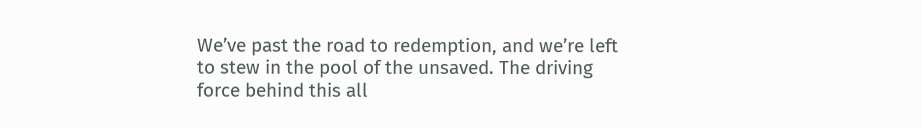We’ve past the road to redemption, and we’re left to stew in the pool of the unsaved. The driving force behind this all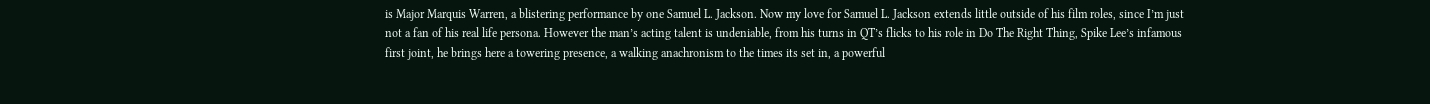is Major Marquis Warren, a blistering performance by one Samuel L. Jackson. Now my love for Samuel L. Jackson extends little outside of his film roles, since I’m just not a fan of his real life persona. However the man’s acting talent is undeniable, from his turns in QT’s flicks to his role in Do The Right Thing, Spike Lee’s infamous first joint, he brings here a towering presence, a walking anachronism to the times its set in, a powerful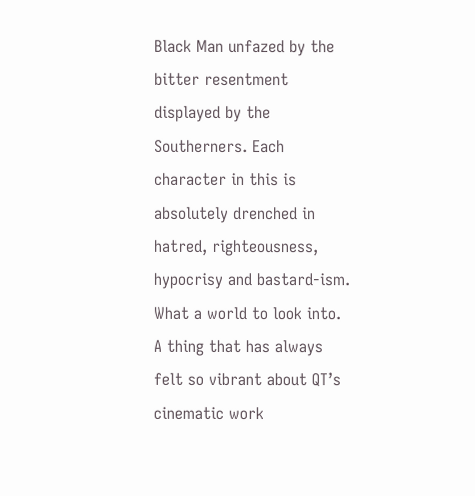Black Man unfazed by the bitter resentment displayed by the Southerners. Each character in this is absolutely drenched in hatred, righteousness, hypocrisy and bastard-ism. What a world to look into. A thing that has always felt so vibrant about QT’s cinematic work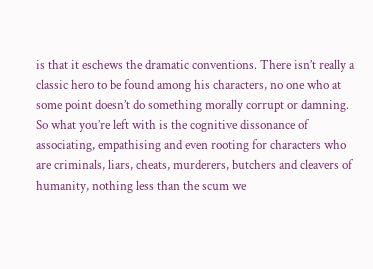is that it eschews the dramatic conventions. There isn’t really a classic hero to be found among his characters, no one who at some point doesn’t do something morally corrupt or damning. So what you’re left with is the cognitive dissonance of associating, empathising and even rooting for characters who are criminals, liars, cheats, murderers, butchers and cleavers of humanity, nothing less than the scum we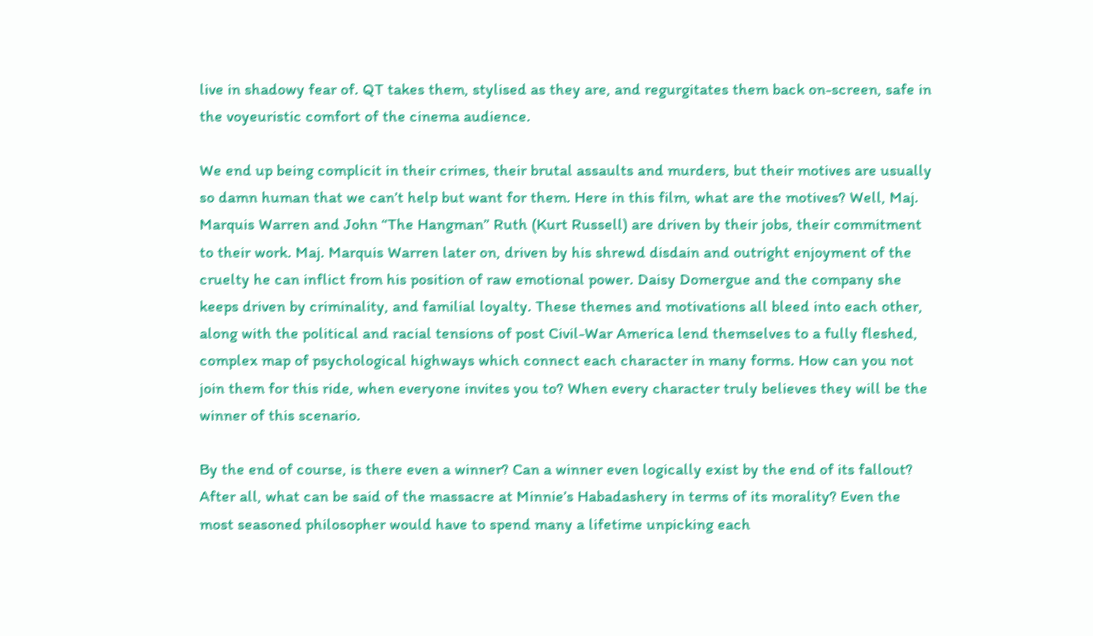live in shadowy fear of. QT takes them, stylised as they are, and regurgitates them back on-screen, safe in the voyeuristic comfort of the cinema audience.

We end up being complicit in their crimes, their brutal assaults and murders, but their motives are usually so damn human that we can’t help but want for them. Here in this film, what are the motives? Well, Maj. Marquis Warren and John “The Hangman” Ruth (Kurt Russell) are driven by their jobs, their commitment to their work. Maj. Marquis Warren later on, driven by his shrewd disdain and outright enjoyment of the cruelty he can inflict from his position of raw emotional power. Daisy Domergue and the company she keeps driven by criminality, and familial loyalty. These themes and motivations all bleed into each other, along with the political and racial tensions of post Civil-War America lend themselves to a fully fleshed, complex map of psychological highways which connect each character in many forms. How can you not join them for this ride, when everyone invites you to? When every character truly believes they will be the winner of this scenario.

By the end of course, is there even a winner? Can a winner even logically exist by the end of its fallout? After all, what can be said of the massacre at Minnie’s Habadashery in terms of its morality? Even the most seasoned philosopher would have to spend many a lifetime unpicking each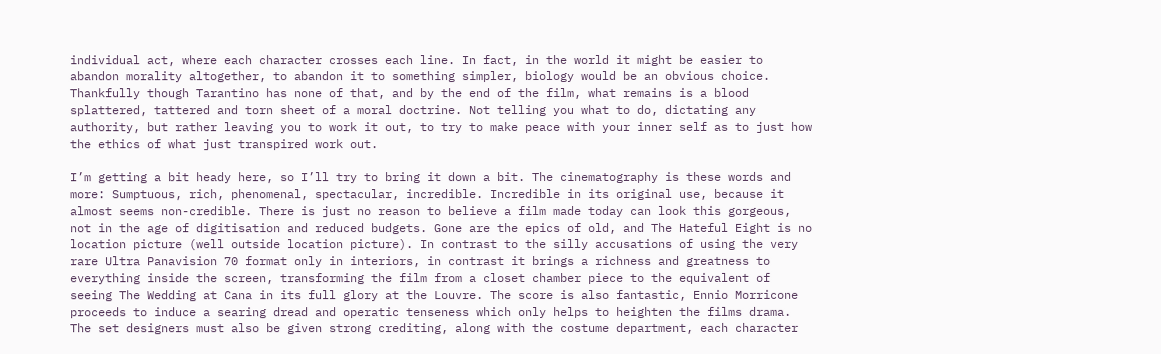individual act, where each character crosses each line. In fact, in the world it might be easier to abandon morality altogether, to abandon it to something simpler, biology would be an obvious choice. Thankfully though Tarantino has none of that, and by the end of the film, what remains is a blood splattered, tattered and torn sheet of a moral doctrine. Not telling you what to do, dictating any authority, but rather leaving you to work it out, to try to make peace with your inner self as to just how the ethics of what just transpired work out.

I’m getting a bit heady here, so I’ll try to bring it down a bit. The cinematography is these words and more: Sumptuous, rich, phenomenal, spectacular, incredible. Incredible in its original use, because it almost seems non-credible. There is just no reason to believe a film made today can look this gorgeous, not in the age of digitisation and reduced budgets. Gone are the epics of old, and The Hateful Eight is no location picture (well outside location picture). In contrast to the silly accusations of using the very rare Ultra Panavision 70 format only in interiors, in contrast it brings a richness and greatness to everything inside the screen, transforming the film from a closet chamber piece to the equivalent of seeing The Wedding at Cana in its full glory at the Louvre. The score is also fantastic, Ennio Morricone proceeds to induce a searing dread and operatic tenseness which only helps to heighten the films drama. The set designers must also be given strong crediting, along with the costume department, each character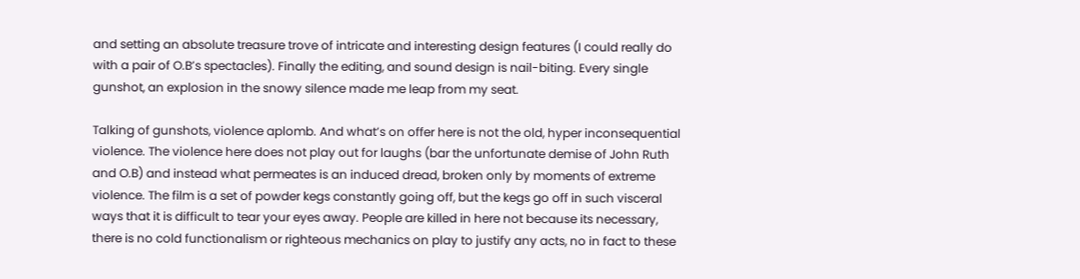and setting an absolute treasure trove of intricate and interesting design features (I could really do with a pair of O.B’s spectacles). Finally the editing, and sound design is nail-biting. Every single gunshot, an explosion in the snowy silence made me leap from my seat.

Talking of gunshots, violence aplomb. And what’s on offer here is not the old, hyper inconsequential violence. The violence here does not play out for laughs (bar the unfortunate demise of John Ruth and O.B) and instead what permeates is an induced dread, broken only by moments of extreme violence. The film is a set of powder kegs constantly going off, but the kegs go off in such visceral ways that it is difficult to tear your eyes away. People are killed in here not because its necessary, there is no cold functionalism or righteous mechanics on play to justify any acts, no in fact to these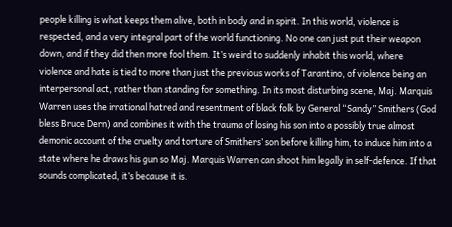people killing is what keeps them alive, both in body and in spirit. In this world, violence is respected, and a very integral part of the world functioning. No one can just put their weapon down, and if they did then more fool them. It’s weird to suddenly inhabit this world, where violence and hate is tied to more than just the previous works of Tarantino, of violence being an interpersonal act, rather than standing for something. In its most disturbing scene, Maj. Marquis Warren uses the irrational hatred and resentment of black folk by General “Sandy” Smithers (God bless Bruce Dern) and combines it with the trauma of losing his son into a possibly true almost demonic account of the cruelty and torture of Smithers’ son before killing him, to induce him into a state where he draws his gun so Maj. Marquis Warren can shoot him legally in self-defence. If that sounds complicated, it’s because it is.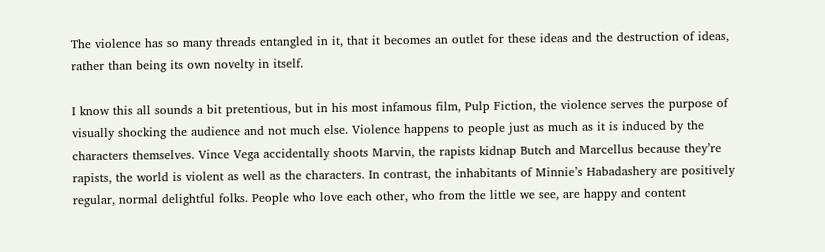The violence has so many threads entangled in it, that it becomes an outlet for these ideas and the destruction of ideas, rather than being its own novelty in itself.

I know this all sounds a bit pretentious, but in his most infamous film, Pulp Fiction, the violence serves the purpose of visually shocking the audience and not much else. Violence happens to people just as much as it is induced by the characters themselves. Vince Vega accidentally shoots Marvin, the rapists kidnap Butch and Marcellus because they’re rapists, the world is violent as well as the characters. In contrast, the inhabitants of Minnie’s Habadashery are positively regular, normal delightful folks. People who love each other, who from the little we see, are happy and content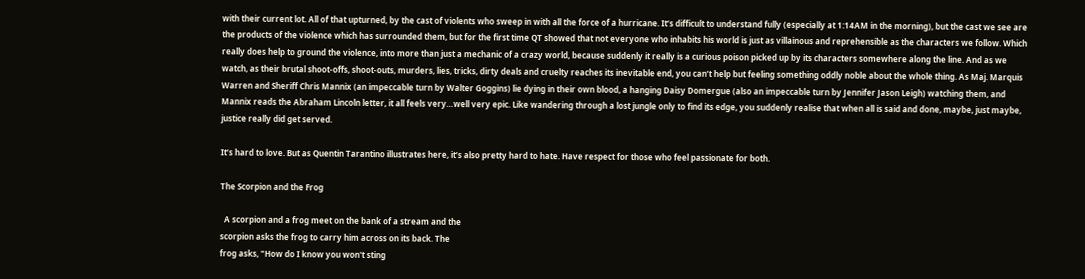with their current lot. All of that upturned, by the cast of violents who sweep in with all the force of a hurricane. It’s difficult to understand fully (especially at 1:14AM in the morning), but the cast we see are the products of the violence which has surrounded them, but for the first time QT showed that not everyone who inhabits his world is just as villainous and reprehensible as the characters we follow. Which really does help to ground the violence, into more than just a mechanic of a crazy world, because suddenly it really is a curious poison picked up by its characters somewhere along the line. And as we watch, as their brutal shoot-offs, shoot-outs, murders, lies, tricks, dirty deals and cruelty reaches its inevitable end, you can’t help but feeling something oddly noble about the whole thing. As Maj. Marquis Warren and Sheriff Chris Mannix (an impeccable turn by Walter Goggins) lie dying in their own blood, a hanging Daisy Domergue (also an impeccable turn by Jennifer Jason Leigh) watching them, and Mannix reads the Abraham Lincoln letter, it all feels very…well very epic. Like wandering through a lost jungle only to find its edge, you suddenly realise that when all is said and done, maybe, just maybe, justice really did get served.

It’s hard to love. But as Quentin Tarantino illustrates here, it’s also pretty hard to hate. Have respect for those who feel passionate for both.

The Scorpion and the Frog

  A scorpion and a frog meet on the bank of a stream and the
scorpion asks the frog to carry him across on its back. The
frog asks, "How do I know you won't sting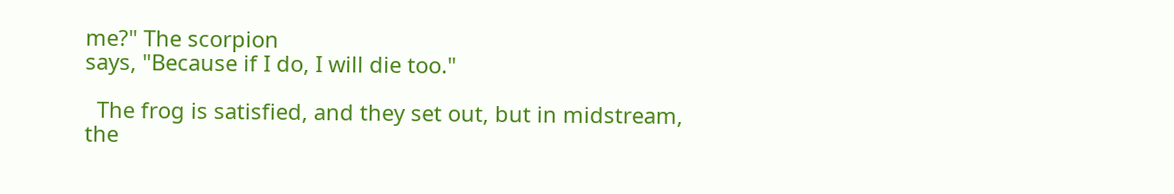me?" The scorpion
says, "Because if I do, I will die too."

  The frog is satisfied, and they set out, but in midstream,
the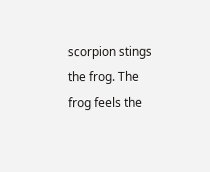scorpion stings the frog. The frog feels the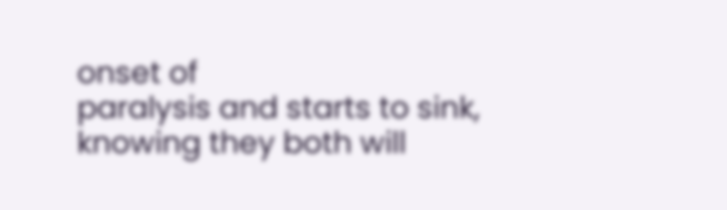onset of
paralysis and starts to sink, knowing they both will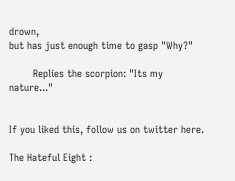drown,
but has just enough time to gasp "Why?"

        Replies the scorpion: "Its my nature..."


If you liked this, follow us on twitter here.

The Hateful Eight :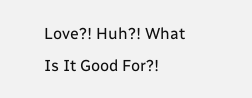Love?! Huh?! What Is It Good For?!